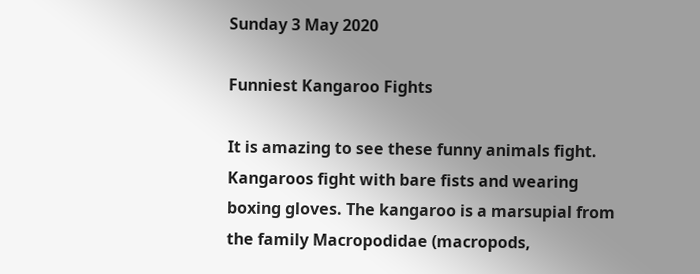Sunday 3 May 2020

Funniest Kangaroo Fights

It is amazing to see these funny animals fight. Kangaroos fight with bare fists and wearing boxing gloves. The kangaroo is a marsupial from the family Macropodidae (macropods,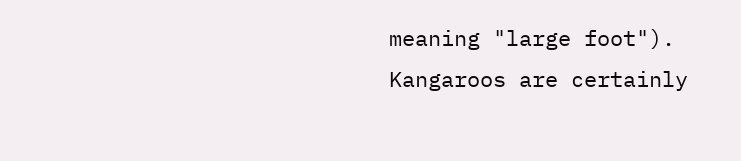meaning "large foot"). Kangaroos are certainly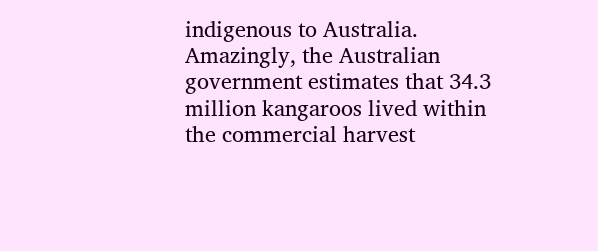indigenous to Australia. Amazingly, the Australian government estimates that 34.3 million kangaroos lived within the commercial harvest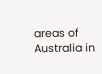areas of Australia in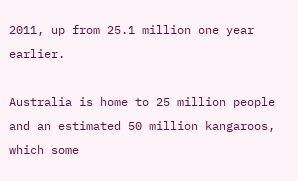2011, up from 25.1 million one year earlier.

Australia is home to 25 million people and an estimated 50 million kangaroos, which some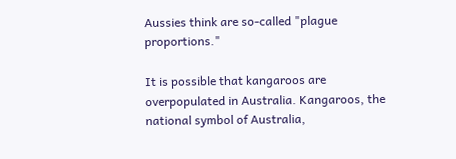Aussies think are so-called "plague proportions."

It is possible that kangaroos are overpopulated in Australia. Kangaroos, the national symbol of Australia,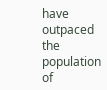have outpaced the population of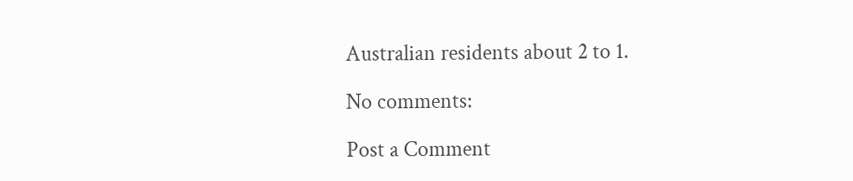Australian residents about 2 to 1.

No comments:

Post a Comment